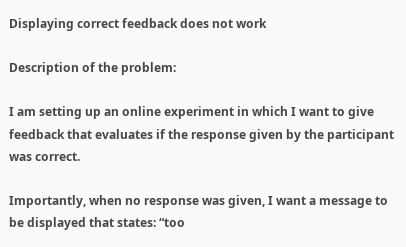Displaying correct feedback does not work

Description of the problem:

I am setting up an online experiment in which I want to give feedback that evaluates if the response given by the participant was correct.

Importantly, when no response was given, I want a message to be displayed that states: “too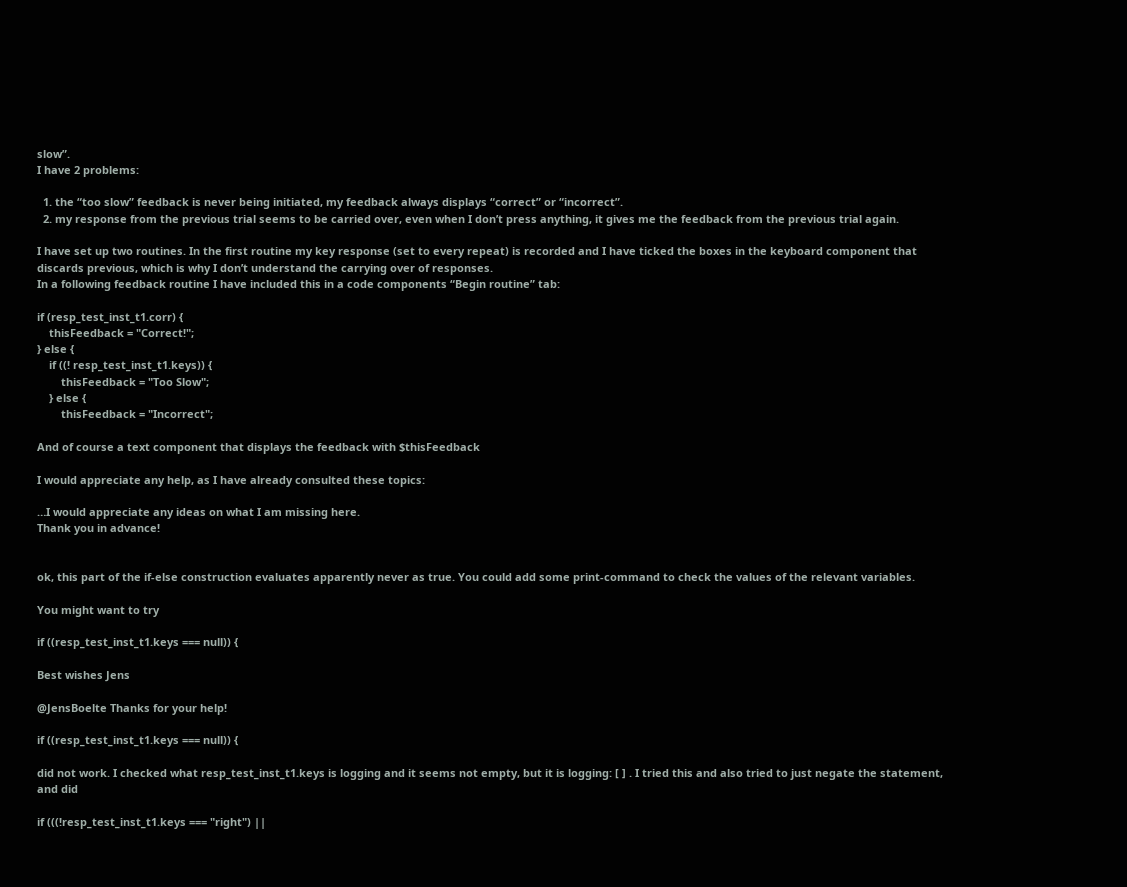slow”.
I have 2 problems:

  1. the “too slow” feedback is never being initiated, my feedback always displays “correct” or “incorrect”.
  2. my response from the previous trial seems to be carried over, even when I don’t press anything, it gives me the feedback from the previous trial again.

I have set up two routines. In the first routine my key response (set to every repeat) is recorded and I have ticked the boxes in the keyboard component that discards previous, which is why I don’t understand the carrying over of responses.
In a following feedback routine I have included this in a code components “Begin routine” tab:

if (resp_test_inst_t1.corr) {
    thisFeedback = "Correct!";
} else {
    if ((! resp_test_inst_t1.keys)) {
        thisFeedback = "Too Slow";
    } else {
        thisFeedback = "Incorrect";

And of course a text component that displays the feedback with $thisFeedback

I would appreciate any help, as I have already consulted these topics:

…I would appreciate any ideas on what I am missing here.
Thank you in advance!


ok, this part of the if-else construction evaluates apparently never as true. You could add some print-command to check the values of the relevant variables.

You might want to try

if ((resp_test_inst_t1.keys === null)) {

Best wishes Jens

@JensBoelte Thanks for your help!

if ((resp_test_inst_t1.keys === null)) {

did not work. I checked what resp_test_inst_t1.keys is logging and it seems not empty, but it is logging: [ ] . I tried this and also tried to just negate the statement, and did

if (((!resp_test_inst_t1.keys === "right") ||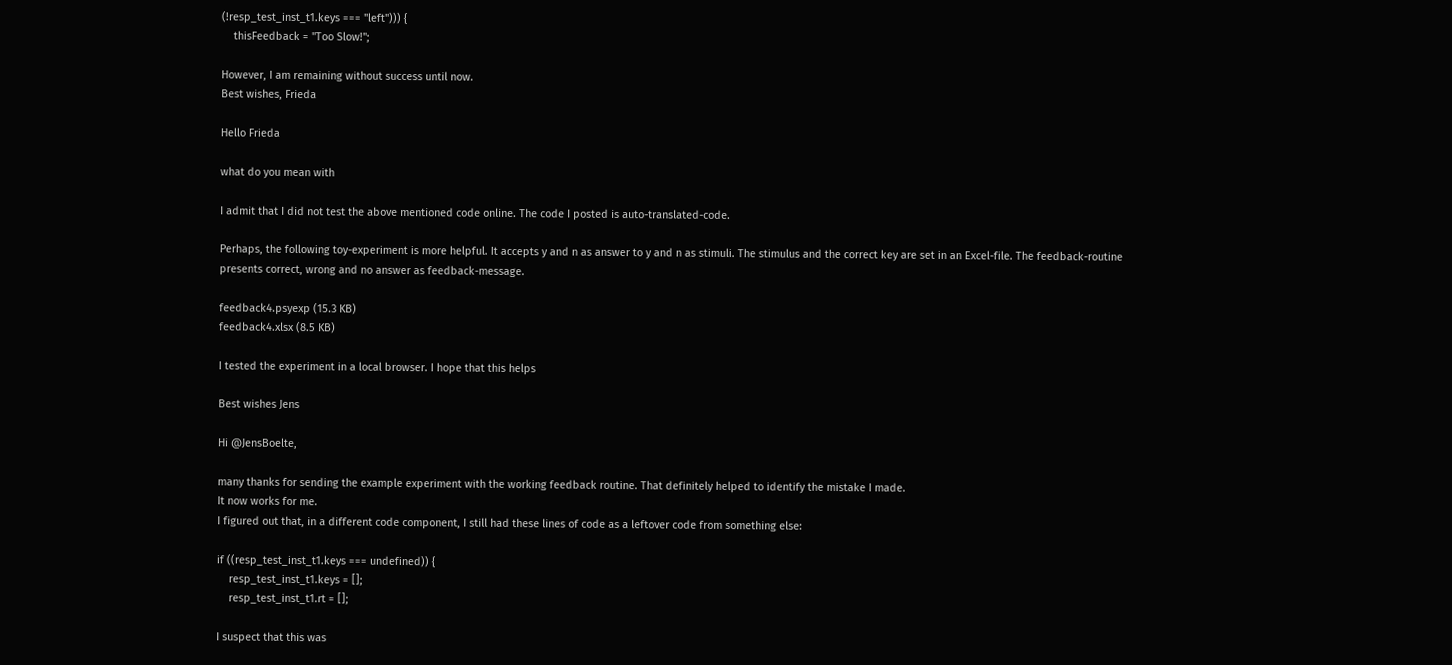(!resp_test_inst_t1.keys === "left"))) {
    thisFeedback = "Too Slow!";

However, I am remaining without success until now.
Best wishes, Frieda

Hello Frieda

what do you mean with

I admit that I did not test the above mentioned code online. The code I posted is auto-translated-code.

Perhaps, the following toy-experiment is more helpful. It accepts y and n as answer to y and n as stimuli. The stimulus and the correct key are set in an Excel-file. The feedback-routine presents correct, wrong and no answer as feedback-message.

feedback4.psyexp (15.3 KB)
feedback4.xlsx (8.5 KB)

I tested the experiment in a local browser. I hope that this helps

Best wishes Jens

Hi @JensBoelte,

many thanks for sending the example experiment with the working feedback routine. That definitely helped to identify the mistake I made.
It now works for me.
I figured out that, in a different code component, I still had these lines of code as a leftover code from something else:

if ((resp_test_inst_t1.keys === undefined)) {
    resp_test_inst_t1.keys = [];
    resp_test_inst_t1.rt = [];

I suspect that this was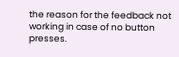the reason for the feedback not working in case of no button presses.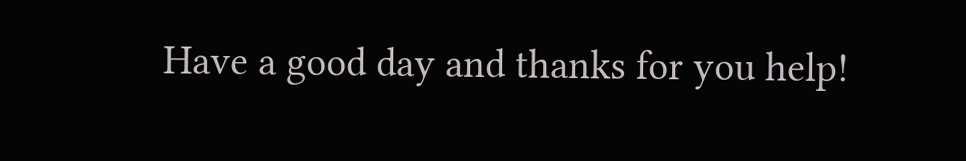Have a good day and thanks for you help!